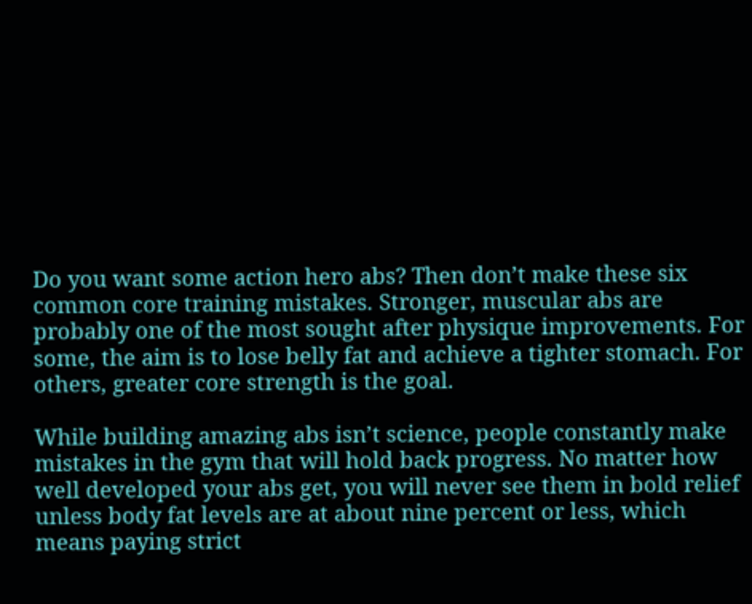Do you want some action hero abs? Then don’t make these six common core training mistakes. Stronger, muscular abs are probably one of the most sought after physique improvements. For some, the aim is to lose belly fat and achieve a tighter stomach. For others, greater core strength is the goal.

While building amazing abs isn’t science, people constantly make mistakes in the gym that will hold back progress. No matter how well developed your abs get, you will never see them in bold relief unless body fat levels are at about nine percent or less, which means paying strict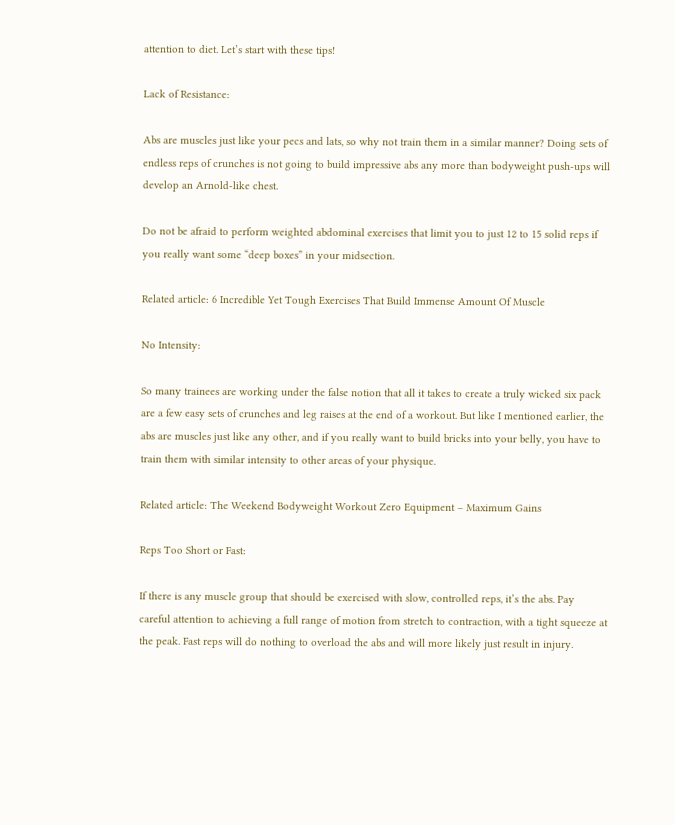attention to diet. Let’s start with these tips!

Lack of Resistance:

Abs are muscles just like your pecs and lats, so why not train them in a similar manner? Doing sets of endless reps of crunches is not going to build impressive abs any more than bodyweight push-ups will develop an Arnold-like chest.

Do not be afraid to perform weighted abdominal exercises that limit you to just 12 to 15 solid reps if you really want some “deep boxes” in your midsection.

Related article: 6 Incredible Yet Tough Exercises That Build Immense Amount Of Muscle

No Intensity:

So many trainees are working under the false notion that all it takes to create a truly wicked six pack are a few easy sets of crunches and leg raises at the end of a workout. But like I mentioned earlier, the abs are muscles just like any other, and if you really want to build bricks into your belly, you have to train them with similar intensity to other areas of your physique.

Related article: The Weekend Bodyweight Workout Zero Equipment – Maximum Gains

Reps Too Short or Fast:

If there is any muscle group that should be exercised with slow, controlled reps, it’s the abs. Pay careful attention to achieving a full range of motion from stretch to contraction, with a tight squeeze at the peak. Fast reps will do nothing to overload the abs and will more likely just result in injury.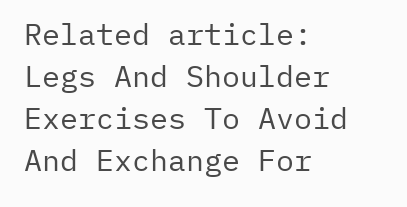Related article: Legs And Shoulder Exercises To Avoid And Exchange For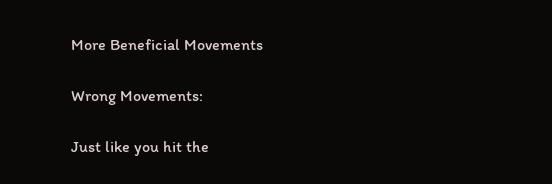More Beneficial Movements

Wrong Movements:

Just like you hit the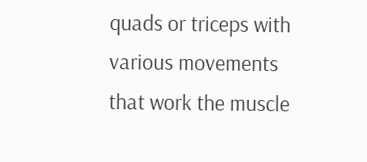quads or triceps with various movements that work the muscle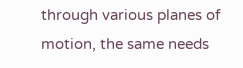through various planes of motion, the same needs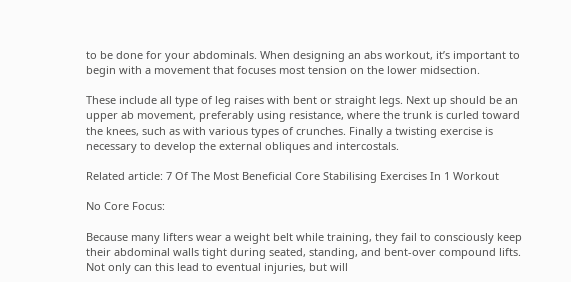to be done for your abdominals. When designing an abs workout, it’s important to begin with a movement that focuses most tension on the lower midsection.

These include all type of leg raises with bent or straight legs. Next up should be an upper ab movement, preferably using resistance, where the trunk is curled toward the knees, such as with various types of crunches. Finally a twisting exercise is necessary to develop the external obliques and intercostals.

Related article: 7 Of The Most Beneficial Core Stabilising Exercises In 1 Workout

No Core Focus:

Because many lifters wear a weight belt while training, they fail to consciously keep their abdominal walls tight during seated, standing, and bent-over compound lifts. Not only can this lead to eventual injuries, but will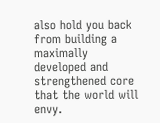also hold you back from building a maximally developed and strengthened core that the world will envy.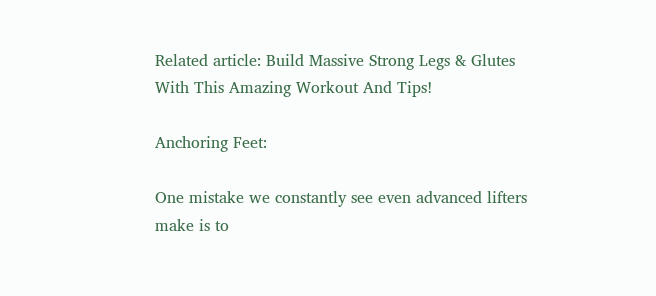Related article: Build Massive Strong Legs & Glutes With This Amazing Workout And Tips!

Anchoring Feet:

One mistake we constantly see even advanced lifters make is to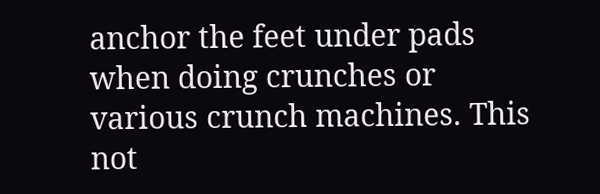anchor the feet under pads when doing crunches or various crunch machines. This not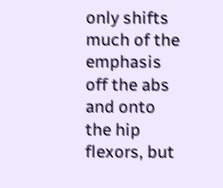only shifts much of the emphasis off the abs and onto the hip flexors, but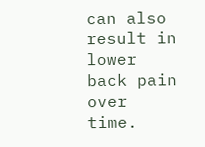can also result in lower back pain over time.